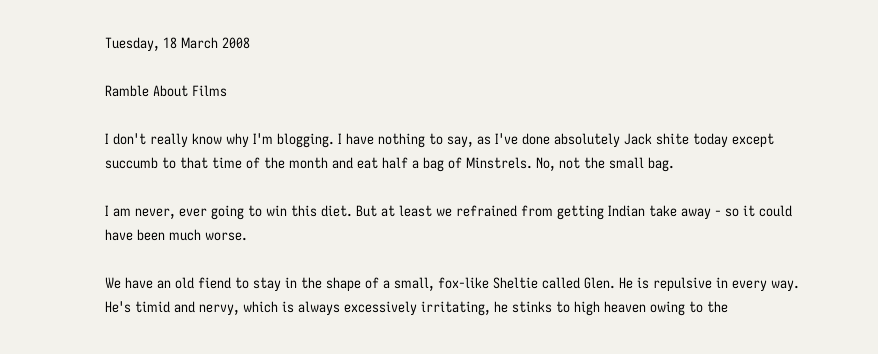Tuesday, 18 March 2008

Ramble About Films

I don't really know why I'm blogging. I have nothing to say, as I've done absolutely Jack shite today except succumb to that time of the month and eat half a bag of Minstrels. No, not the small bag.

I am never, ever going to win this diet. But at least we refrained from getting Indian take away - so it could have been much worse.

We have an old fiend to stay in the shape of a small, fox-like Sheltie called Glen. He is repulsive in every way. He's timid and nervy, which is always excessively irritating, he stinks to high heaven owing to the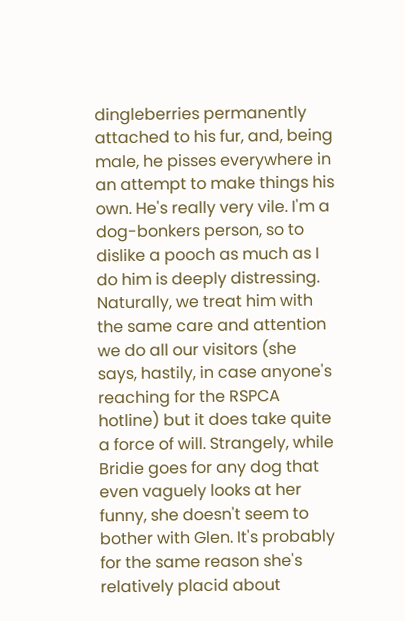dingleberries permanently attached to his fur, and, being male, he pisses everywhere in an attempt to make things his own. He's really very vile. I'm a dog-bonkers person, so to dislike a pooch as much as I do him is deeply distressing. Naturally, we treat him with the same care and attention we do all our visitors (she says, hastily, in case anyone's reaching for the RSPCA hotline) but it does take quite a force of will. Strangely, while Bridie goes for any dog that even vaguely looks at her funny, she doesn't seem to bother with Glen. It's probably for the same reason she's relatively placid about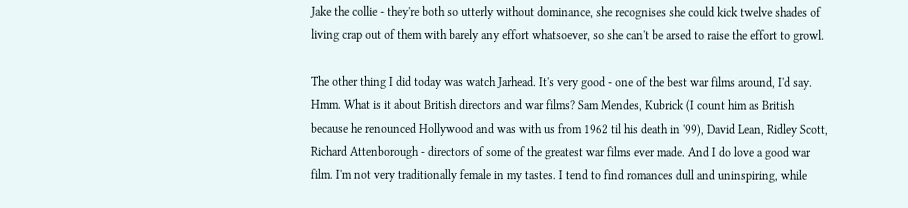Jake the collie - they're both so utterly without dominance, she recognises she could kick twelve shades of living crap out of them with barely any effort whatsoever, so she can't be arsed to raise the effort to growl.

The other thing I did today was watch Jarhead. It's very good - one of the best war films around, I'd say. Hmm. What is it about British directors and war films? Sam Mendes, Kubrick (I count him as British because he renounced Hollywood and was with us from 1962 til his death in '99), David Lean, Ridley Scott, Richard Attenborough - directors of some of the greatest war films ever made. And I do love a good war film. I'm not very traditionally female in my tastes. I tend to find romances dull and uninspiring, while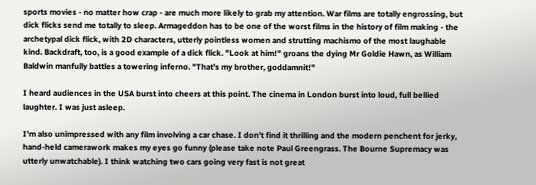sports movies - no matter how crap - are much more likely to grab my attention. War films are totally engrossing, but dick flicks send me totally to sleep. Armageddon has to be one of the worst films in the history of film making - the archetypal dick flick, with 2D characters, utterly pointless women and strutting machismo of the most laughable kind. Backdraft, too, is a good example of a dick flick. "Look at him!" groans the dying Mr Goldie Hawn, as William Baldwin manfully battles a towering inferno. "That's my brother, goddamnit!"

I heard audiences in the USA burst into cheers at this point. The cinema in London burst into loud, full bellied laughter. I was just asleep.

I'm also unimpressed with any film involving a car chase. I don't find it thrilling and the modern penchent for jerky, hand-held camerawork makes my eyes go funny (please take note Paul Greengrass. The Bourne Supremacy was utterly unwatchable). I think watching two cars going very fast is not great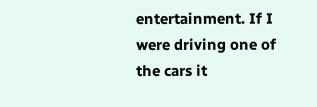entertainment. If I were driving one of the cars it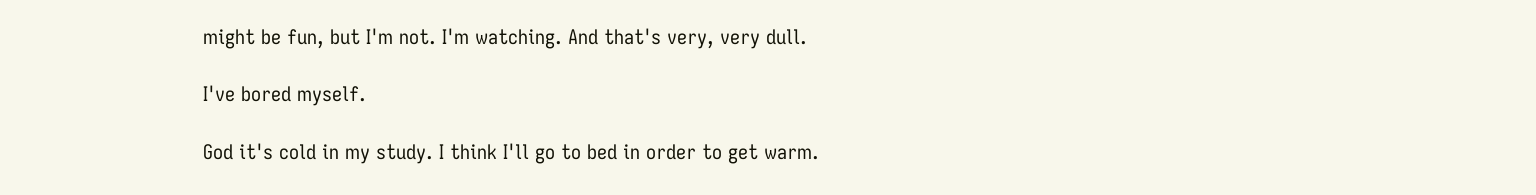might be fun, but I'm not. I'm watching. And that's very, very dull.

I've bored myself.

God it's cold in my study. I think I'll go to bed in order to get warm.